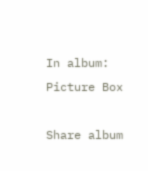In album: Picture Box

Share album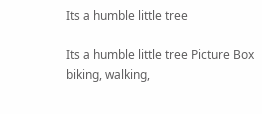Its a humble little tree

Its a humble little tree Picture Box
biking, walking,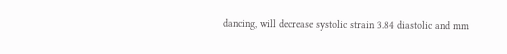dancing, will decrease systolic strain 3.84 diastolic and mm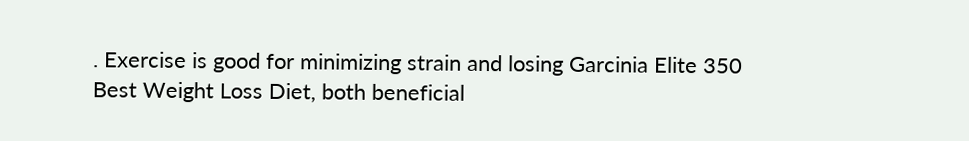. Exercise is good for minimizing strain and losing Garcinia Elite 350 Best Weight Loss Diet, both beneficial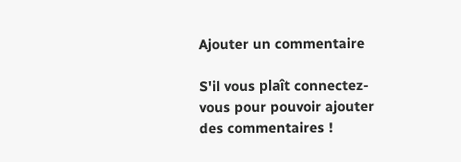Ajouter un commentaire

S'il vous plaît connectez-vous pour pouvoir ajouter des commentaires !